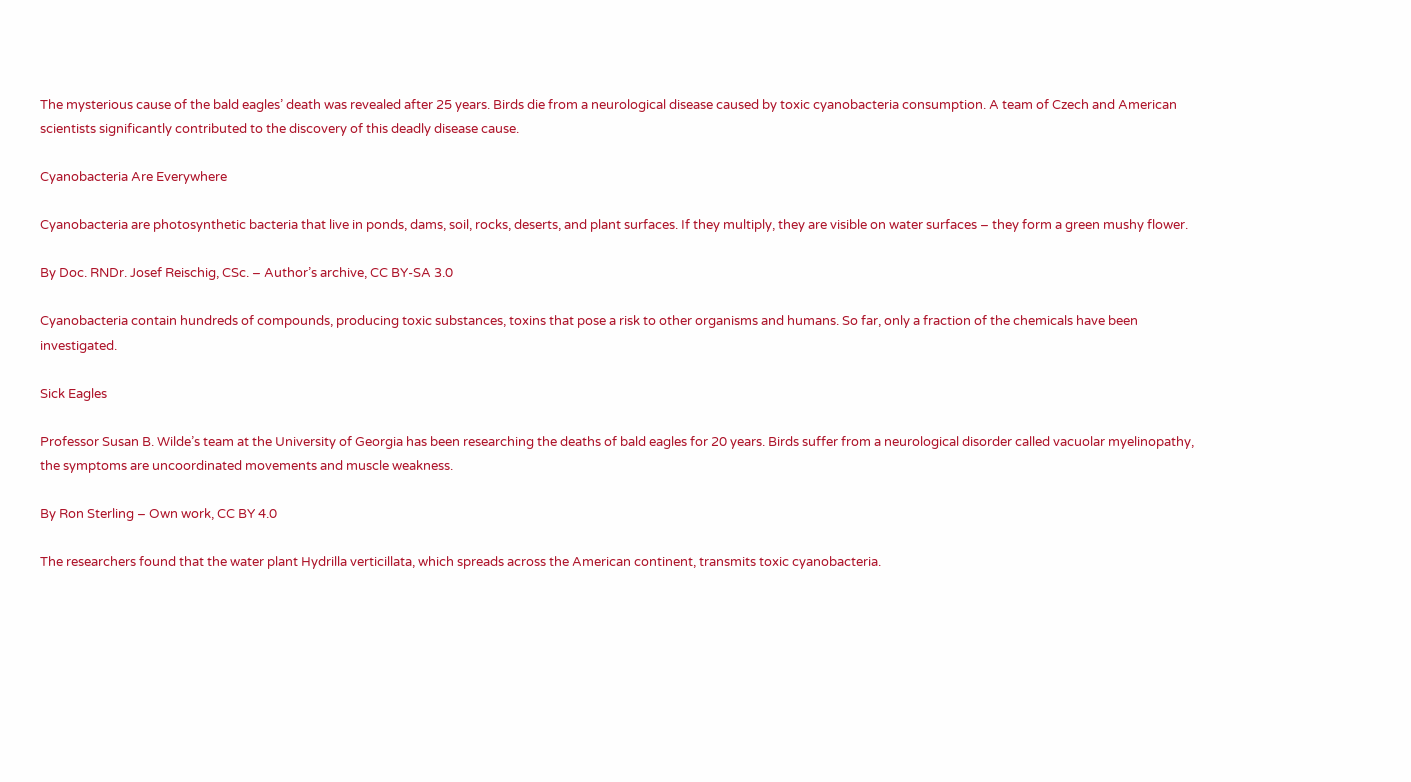The mysterious cause of the bald eagles’ death was revealed after 25 years. Birds die from a neurological disease caused by toxic cyanobacteria consumption. A team of Czech and American scientists significantly contributed to the discovery of this deadly disease cause.

Cyanobacteria Are Everywhere

Cyanobacteria are photosynthetic bacteria that live in ponds, dams, soil, rocks, deserts, and plant surfaces. If they multiply, they are visible on water surfaces – they form a green mushy flower.

By Doc. RNDr. Josef Reischig, CSc. – Author’s archive, CC BY-SA 3.0

Cyanobacteria contain hundreds of compounds, producing toxic substances, toxins that pose a risk to other organisms and humans. So far, only a fraction of the chemicals have been investigated.

Sick Eagles

Professor Susan B. Wilde’s team at the University of Georgia has been researching the deaths of bald eagles for 20 years. Birds suffer from a neurological disorder called vacuolar myelinopathy, the symptoms are uncoordinated movements and muscle weakness.

By Ron Sterling – Own work, CC BY 4.0

The researchers found that the water plant Hydrilla verticillata, which spreads across the American continent, transmits toxic cyanobacteria.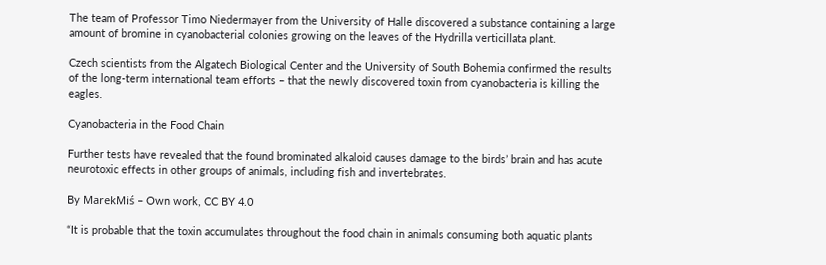The team of Professor Timo Niedermayer from the University of Halle discovered a substance containing a large amount of bromine in cyanobacterial colonies growing on the leaves of the Hydrilla verticillata plant.

Czech scientists from the Algatech Biological Center and the University of South Bohemia confirmed the results of the long-term international team efforts – that the newly discovered toxin from cyanobacteria is killing the eagles.

Cyanobacteria in the Food Chain

Further tests have revealed that the found brominated alkaloid causes damage to the birds’ brain and has acute neurotoxic effects in other groups of animals, including fish and invertebrates.

By MarekMiś – Own work, CC BY 4.0

“It is probable that the toxin accumulates throughout the food chain in animals consuming both aquatic plants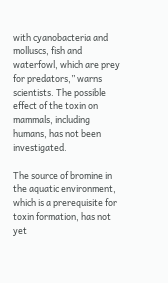with cyanobacteria and molluscs, fish and waterfowl, which are prey for predators,” warns scientists. The possible effect of the toxin on mammals, including humans, has not been investigated.

The source of bromine in the aquatic environment, which is a prerequisite for toxin formation, has not yet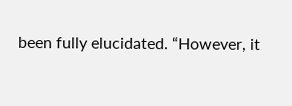been fully elucidated. “However, it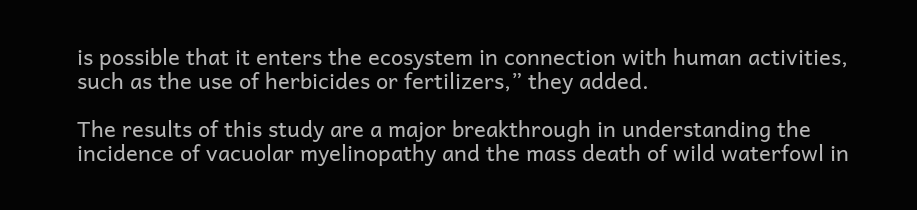is possible that it enters the ecosystem in connection with human activities, such as the use of herbicides or fertilizers,” they added.

The results of this study are a major breakthrough in understanding the incidence of vacuolar myelinopathy and the mass death of wild waterfowl in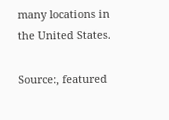many locations in the United States.

Source:, featured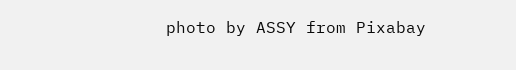photo by ASSY from Pixabay